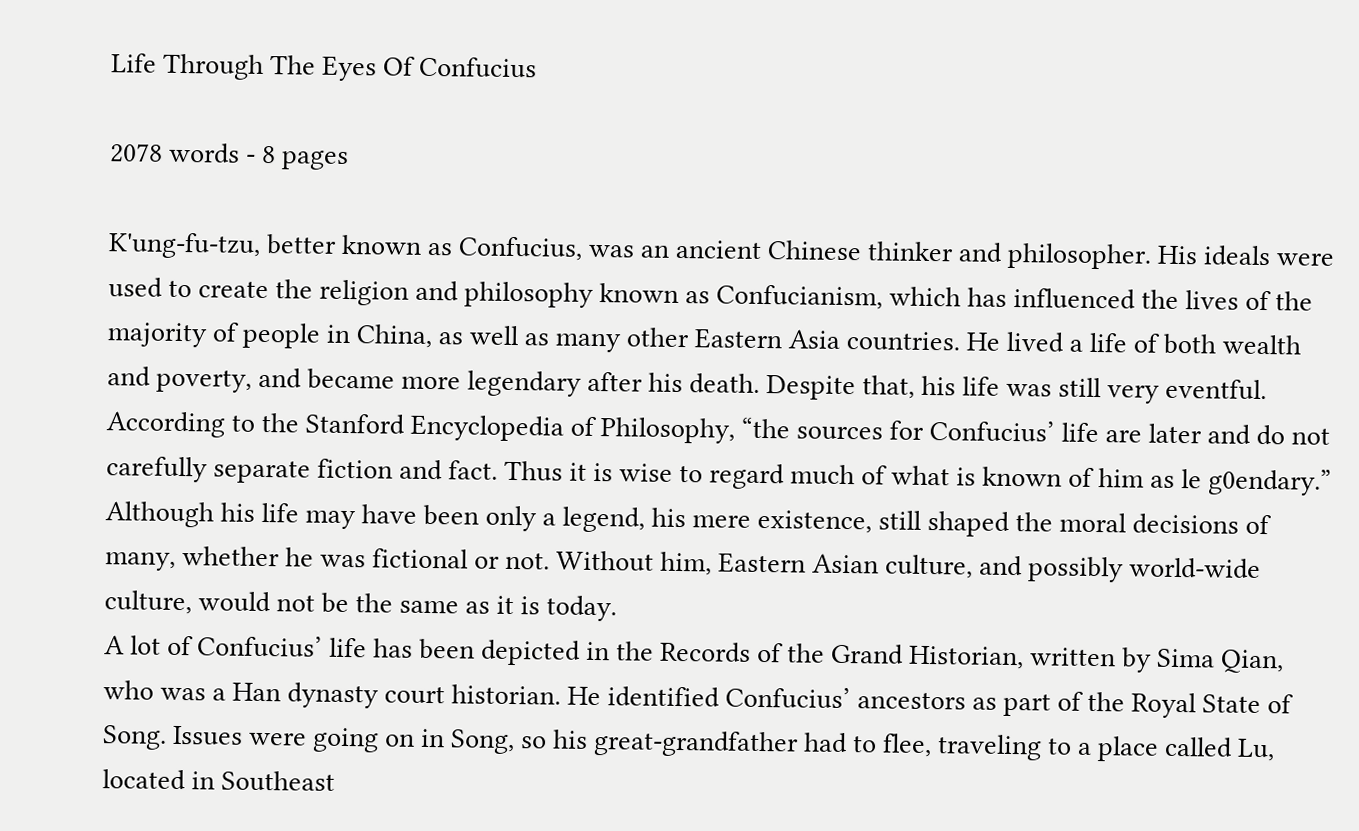Life Through The Eyes Of Confucius

2078 words - 8 pages

K'ung-fu-tzu, better known as Confucius, was an ancient Chinese thinker and philosopher. His ideals were used to create the religion and philosophy known as Confucianism, which has influenced the lives of the majority of people in China, as well as many other Eastern Asia countries. He lived a life of both wealth and poverty, and became more legendary after his death. Despite that, his life was still very eventful.
According to the Stanford Encyclopedia of Philosophy, “the sources for Confucius’ life are later and do not carefully separate fiction and fact. Thus it is wise to regard much of what is known of him as le g0endary.” Although his life may have been only a legend, his mere existence, still shaped the moral decisions of many, whether he was fictional or not. Without him, Eastern Asian culture, and possibly world-wide culture, would not be the same as it is today.
A lot of Confucius’ life has been depicted in the Records of the Grand Historian, written by Sima Qian, who was a Han dynasty court historian. He identified Confucius’ ancestors as part of the Royal State of Song. Issues were going on in Song, so his great-grandfather had to flee, traveling to a place called Lu, located in Southeast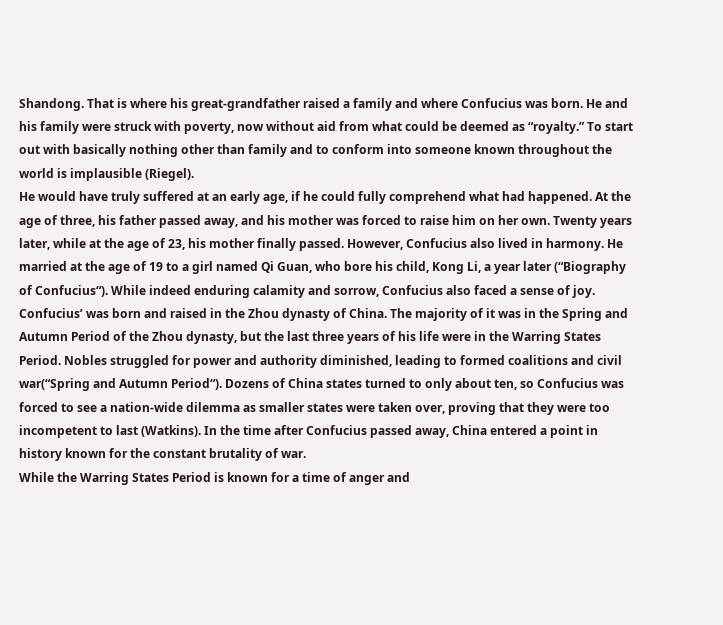Shandong. That is where his great-grandfather raised a family and where Confucius was born. He and his family were struck with poverty, now without aid from what could be deemed as “royalty.” To start out with basically nothing other than family and to conform into someone known throughout the world is implausible (Riegel).
He would have truly suffered at an early age, if he could fully comprehend what had happened. At the age of three, his father passed away, and his mother was forced to raise him on her own. Twenty years later, while at the age of 23, his mother finally passed. However, Confucius also lived in harmony. He married at the age of 19 to a girl named Qi Guan, who bore his child, Kong Li, a year later (“Biography of Confucius“). While indeed enduring calamity and sorrow, Confucius also faced a sense of joy.
Confucius’ was born and raised in the Zhou dynasty of China. The majority of it was in the Spring and Autumn Period of the Zhou dynasty, but the last three years of his life were in the Warring States Period. Nobles struggled for power and authority diminished, leading to formed coalitions and civil war(“Spring and Autumn Period“). Dozens of China states turned to only about ten, so Confucius was forced to see a nation-wide dilemma as smaller states were taken over, proving that they were too incompetent to last (Watkins). In the time after Confucius passed away, China entered a point in history known for the constant brutality of war.
While the Warring States Period is known for a time of anger and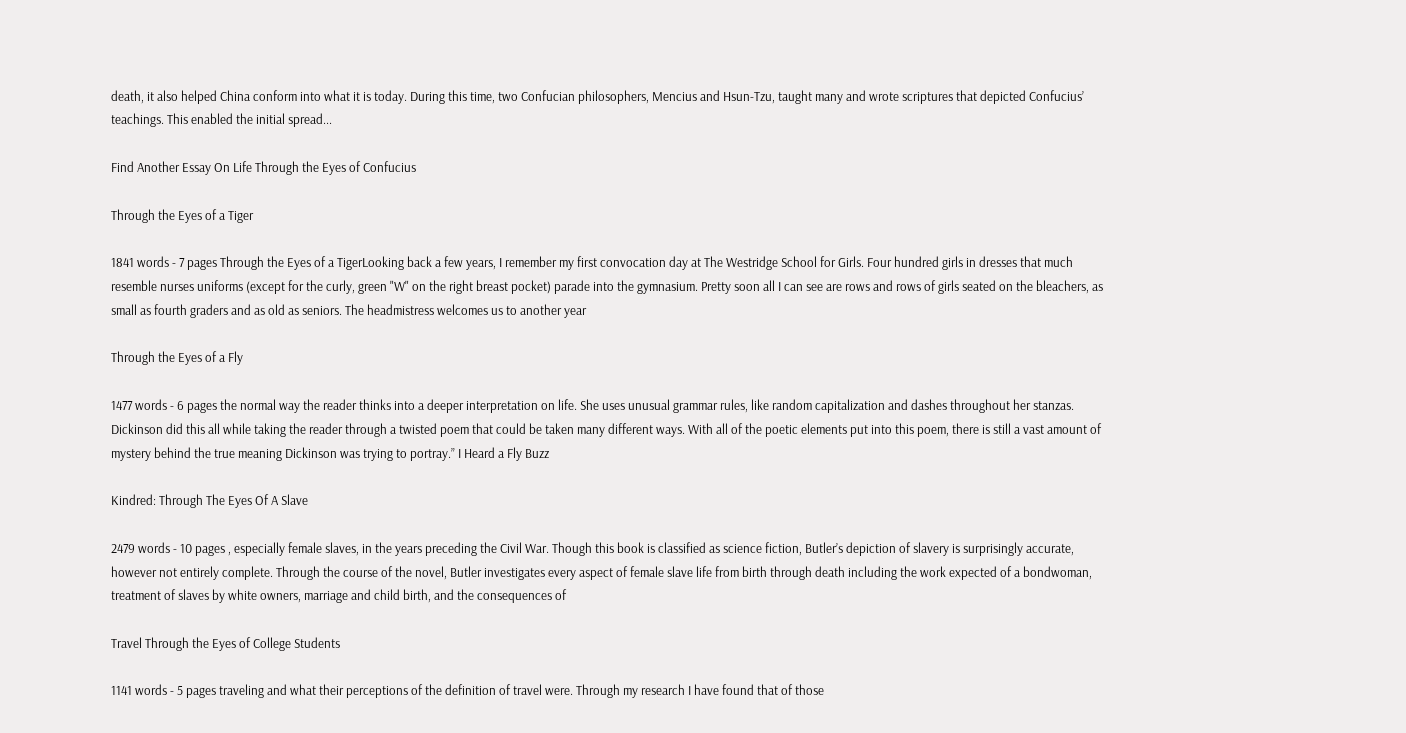death, it also helped China conform into what it is today. During this time, two Confucian philosophers, Mencius and Hsun-Tzu, taught many and wrote scriptures that depicted Confucius’ teachings. This enabled the initial spread...

Find Another Essay On Life Through the Eyes of Confucius

Through the Eyes of a Tiger

1841 words - 7 pages Through the Eyes of a TigerLooking back a few years, I remember my first convocation day at The Westridge School for Girls. Four hundred girls in dresses that much resemble nurses uniforms (except for the curly, green "W" on the right breast pocket) parade into the gymnasium. Pretty soon all I can see are rows and rows of girls seated on the bleachers, as small as fourth graders and as old as seniors. The headmistress welcomes us to another year

Through the Eyes of a Fly

1477 words - 6 pages the normal way the reader thinks into a deeper interpretation on life. She uses unusual grammar rules, like random capitalization and dashes throughout her stanzas. Dickinson did this all while taking the reader through a twisted poem that could be taken many different ways. With all of the poetic elements put into this poem, there is still a vast amount of mystery behind the true meaning Dickinson was trying to portray.” I Heard a Fly Buzz

Kindred: Through The Eyes Of A Slave

2479 words - 10 pages , especially female slaves, in the years preceding the Civil War. Though this book is classified as science fiction, Butler’s depiction of slavery is surprisingly accurate, however not entirely complete. Through the course of the novel, Butler investigates every aspect of female slave life from birth through death including the work expected of a bondwoman, treatment of slaves by white owners, marriage and child birth, and the consequences of

Travel Through the Eyes of College Students

1141 words - 5 pages traveling and what their perceptions of the definition of travel were. Through my research I have found that of those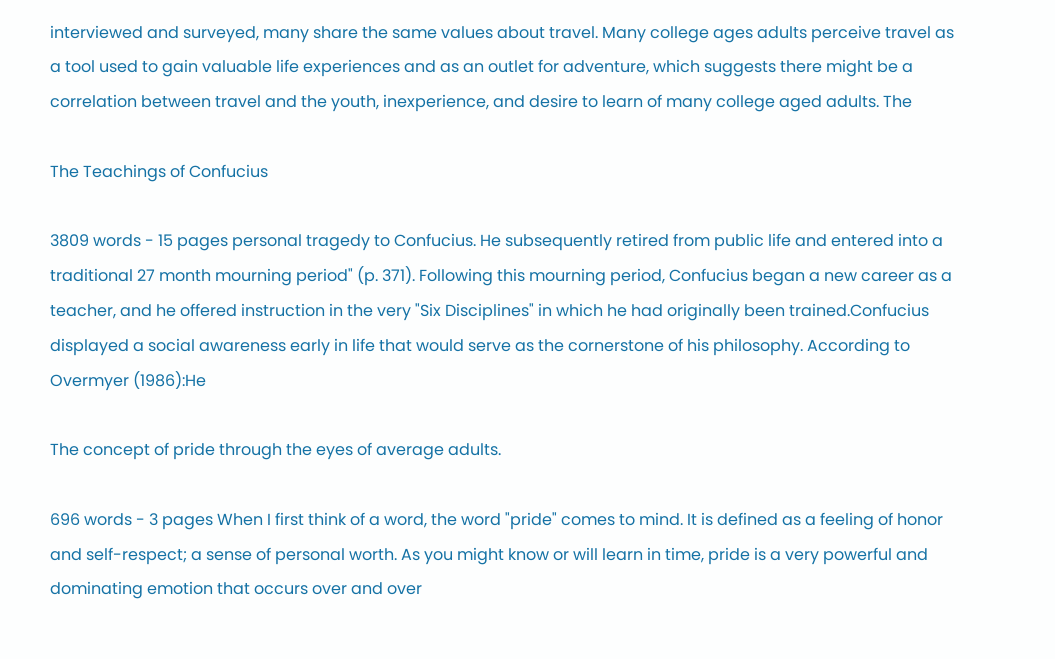interviewed and surveyed, many share the same values about travel. Many college ages adults perceive travel as a tool used to gain valuable life experiences and as an outlet for adventure, which suggests there might be a correlation between travel and the youth, inexperience, and desire to learn of many college aged adults. The

The Teachings of Confucius

3809 words - 15 pages personal tragedy to Confucius. He subsequently retired from public life and entered into a traditional 27 month mourning period" (p. 371). Following this mourning period, Confucius began a new career as a teacher, and he offered instruction in the very "Six Disciplines" in which he had originally been trained.Confucius displayed a social awareness early in life that would serve as the cornerstone of his philosophy. According to Overmyer (1986):He

The concept of pride through the eyes of average adults.

696 words - 3 pages When I first think of a word, the word "pride" comes to mind. It is defined as a feeling of honor and self-respect; a sense of personal worth. As you might know or will learn in time, pride is a very powerful and dominating emotion that occurs over and over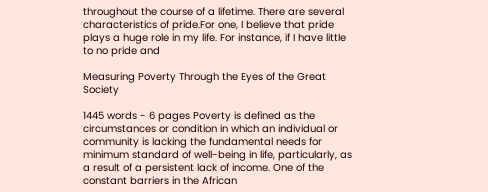throughout the course of a lifetime. There are several characteristics of pride.For one, I believe that pride plays a huge role in my life. For instance, if I have little to no pride and

Measuring Poverty Through the Eyes of the Great Society

1445 words - 6 pages Poverty is defined as the circumstances or condition in which an individual or community is lacking the fundamental needs for minimum standard of well-being in life, particularly, as a result of a persistent lack of income. One of the constant barriers in the African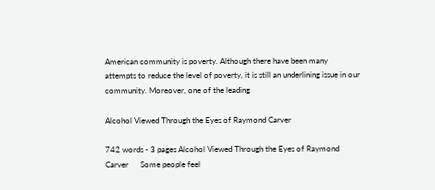American community is poverty. Although there have been many attempts to reduce the level of poverty, it is still an underlining issue in our community. Moreover, one of the leading

Alcohol Viewed Through the Eyes of Raymond Carver

742 words - 3 pages Alcohol Viewed Through the Eyes of Raymond Carver      Some people feel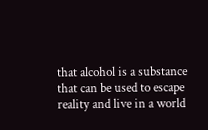that alcohol is a substance that can be used to escape reality and live in a world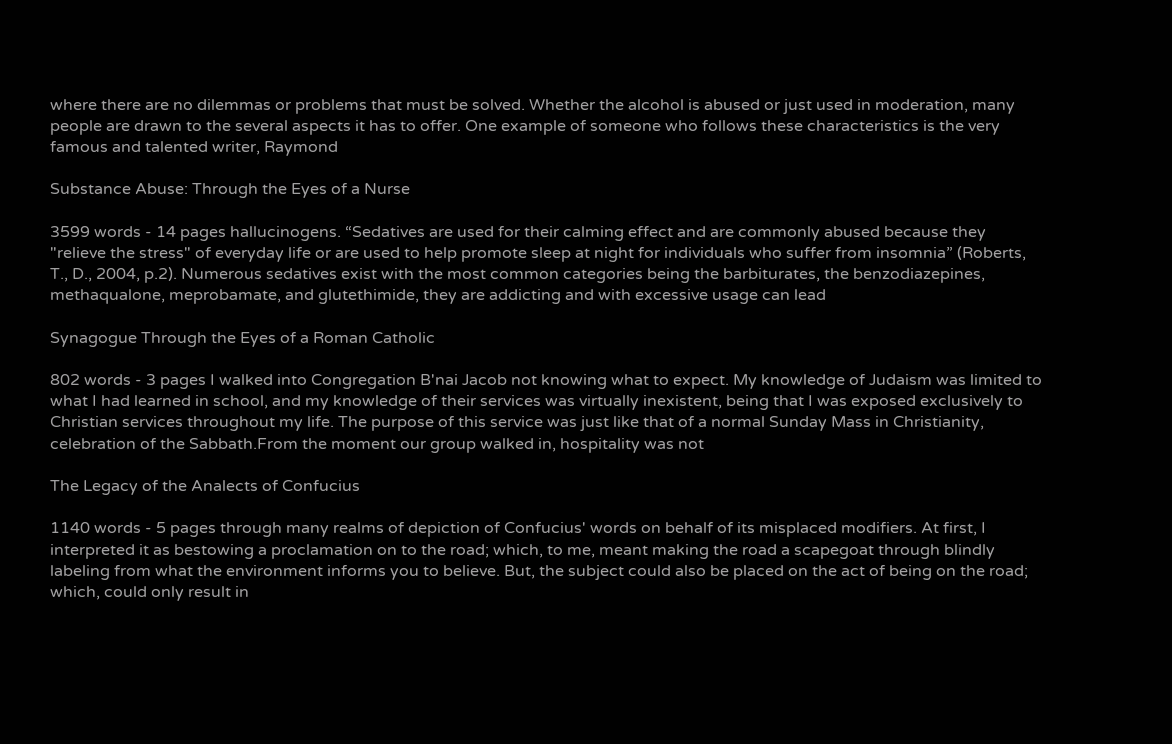where there are no dilemmas or problems that must be solved. Whether the alcohol is abused or just used in moderation, many people are drawn to the several aspects it has to offer. One example of someone who follows these characteristics is the very famous and talented writer, Raymond

Substance Abuse: Through the Eyes of a Nurse

3599 words - 14 pages hallucinogens. “Sedatives are used for their calming effect and are commonly abused because they "relieve the stress" of everyday life or are used to help promote sleep at night for individuals who suffer from insomnia” (Roberts, T., D., 2004, p.2). Numerous sedatives exist with the most common categories being the barbiturates, the benzodiazepines, methaqualone, meprobamate, and glutethimide, they are addicting and with excessive usage can lead

Synagogue Through the Eyes of a Roman Catholic

802 words - 3 pages I walked into Congregation B'nai Jacob not knowing what to expect. My knowledge of Judaism was limited to what I had learned in school, and my knowledge of their services was virtually inexistent, being that I was exposed exclusively to Christian services throughout my life. The purpose of this service was just like that of a normal Sunday Mass in Christianity, celebration of the Sabbath.From the moment our group walked in, hospitality was not

The Legacy of the Analects of Confucius

1140 words - 5 pages through many realms of depiction of Confucius' words on behalf of its misplaced modifiers. At first, I interpreted it as bestowing a proclamation on to the road; which, to me, meant making the road a scapegoat through blindly labeling from what the environment informs you to believe. But, the subject could also be placed on the act of being on the road; which, could only result in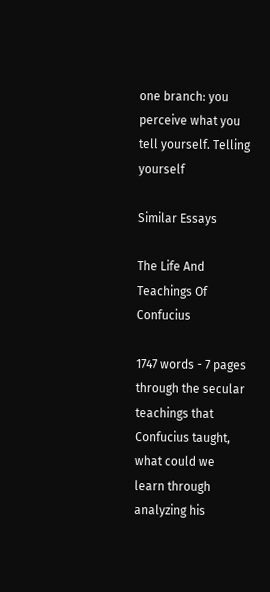one branch: you perceive what you tell yourself. Telling yourself

Similar Essays

The Life And Teachings Of Confucius

1747 words - 7 pages through the secular teachings that Confucius taught, what could we learn through analyzing his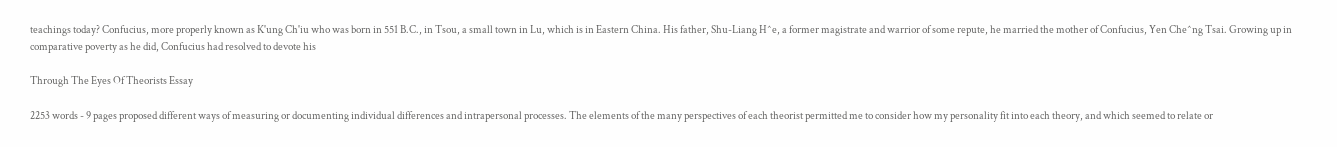teachings today? Confucius, more properly known as K'ung Ch'iu who was born in 551 B.C., in Tsou, a small town in Lu, which is in Eastern China. His father, Shu-Liang H^e, a former magistrate and warrior of some repute, he married the mother of Confucius, Yen Che^ng Tsai. Growing up in comparative poverty as he did, Confucius had resolved to devote his

Through The Eyes Of Theorists Essay

2253 words - 9 pages proposed different ways of measuring or documenting individual differences and intrapersonal processes. The elements of the many perspectives of each theorist permitted me to consider how my personality fit into each theory, and which seemed to relate or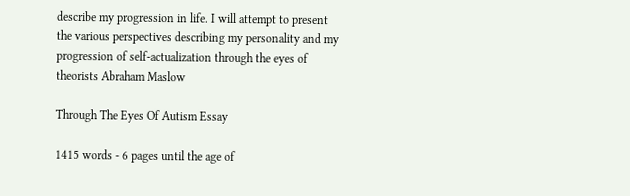describe my progression in life. I will attempt to present the various perspectives describing my personality and my progression of self-actualization through the eyes of theorists Abraham Maslow

Through The Eyes Of Autism Essay

1415 words - 6 pages until the age of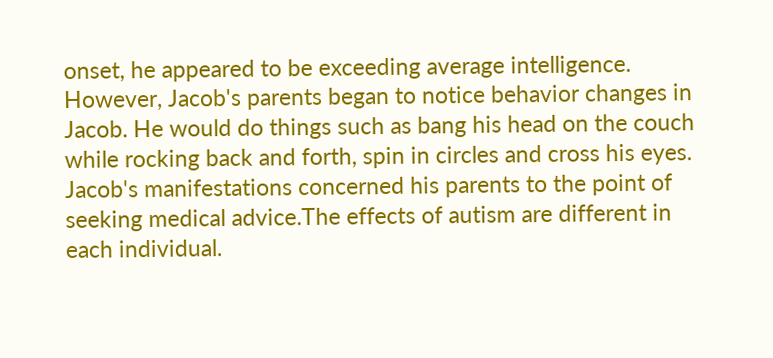onset, he appeared to be exceeding average intelligence. However, Jacob's parents began to notice behavior changes in Jacob. He would do things such as bang his head on the couch while rocking back and forth, spin in circles and cross his eyes. Jacob's manifestations concerned his parents to the point of seeking medical advice.The effects of autism are different in each individual.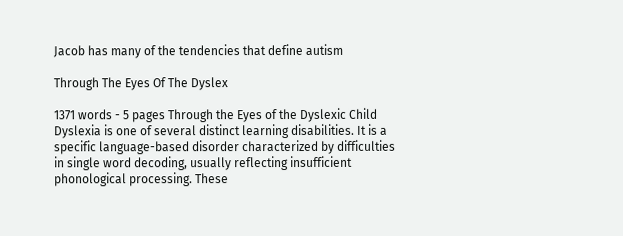Jacob has many of the tendencies that define autism

Through The Eyes Of The Dyslex

1371 words - 5 pages Through the Eyes of the Dyslexic Child Dyslexia is one of several distinct learning disabilities. It is a specific language-based disorder characterized by difficulties in single word decoding, usually reflecting insufficient phonological processing. These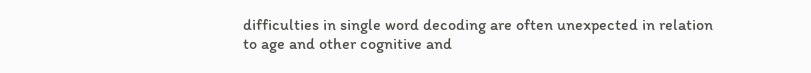difficulties in single word decoding are often unexpected in relation to age and other cognitive and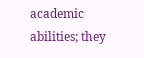academic abilities; they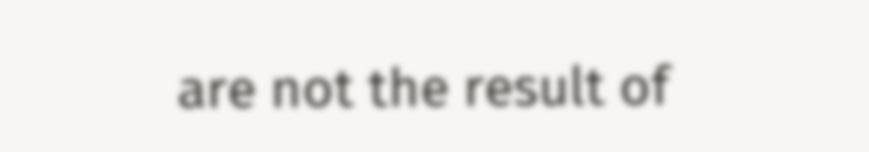are not the result of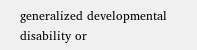generalized developmental disability or